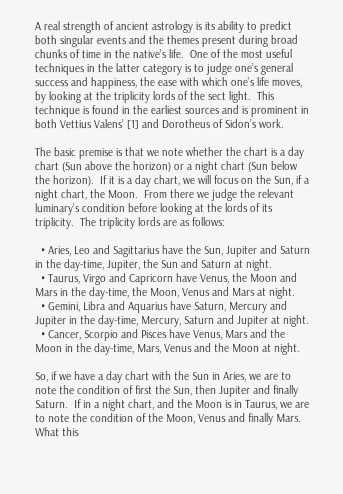A real strength of ancient astrology is its ability to predict both singular events and the themes present during broad chunks of time in the native’s life.  One of the most useful techniques in the latter category is to judge one’s general success and happiness, the ease with which one’s life moves, by looking at the triplicity lords of the sect light.  This technique is found in the earliest sources and is prominent in both Vettius Valens’ [1] and Dorotheus of Sidon’s work.

The basic premise is that we note whether the chart is a day chart (Sun above the horizon) or a night chart (Sun below the horizon).  If it is a day chart, we will focus on the Sun, if a night chart, the Moon.  From there we judge the relevant luminary’s condition before looking at the lords of its triplicity.  The triplicity lords are as follows:

  • Aries, Leo and Sagittarius have the Sun, Jupiter and Saturn in the day-time, Jupiter, the Sun and Saturn at night.
  • Taurus, Virgo and Capricorn have Venus, the Moon and Mars in the day-time, the Moon, Venus and Mars at night.
  • Gemini, Libra and Aquarius have Saturn, Mercury and Jupiter in the day-time, Mercury, Saturn and Jupiter at night.
  • Cancer, Scorpio and Pisces have Venus, Mars and the Moon in the day-time, Mars, Venus and the Moon at night.

So, if we have a day chart with the Sun in Aries, we are to note the condition of first the Sun, then Jupiter and finally Saturn.  If in a night chart, and the Moon is in Taurus, we are to note the condition of the Moon, Venus and finally Mars.  What this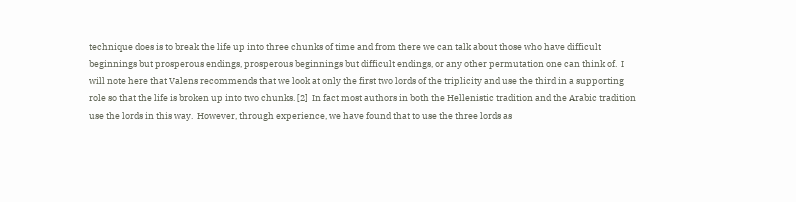technique does is to break the life up into three chunks of time and from there we can talk about those who have difficult beginnings but prosperous endings, prosperous beginnings but difficult endings, or any other permutation one can think of.  I will note here that Valens recommends that we look at only the first two lords of the triplicity and use the third in a supporting role so that the life is broken up into two chunks. [2]  In fact most authors in both the Hellenistic tradition and the Arabic tradition use the lords in this way.  However, through experience, we have found that to use the three lords as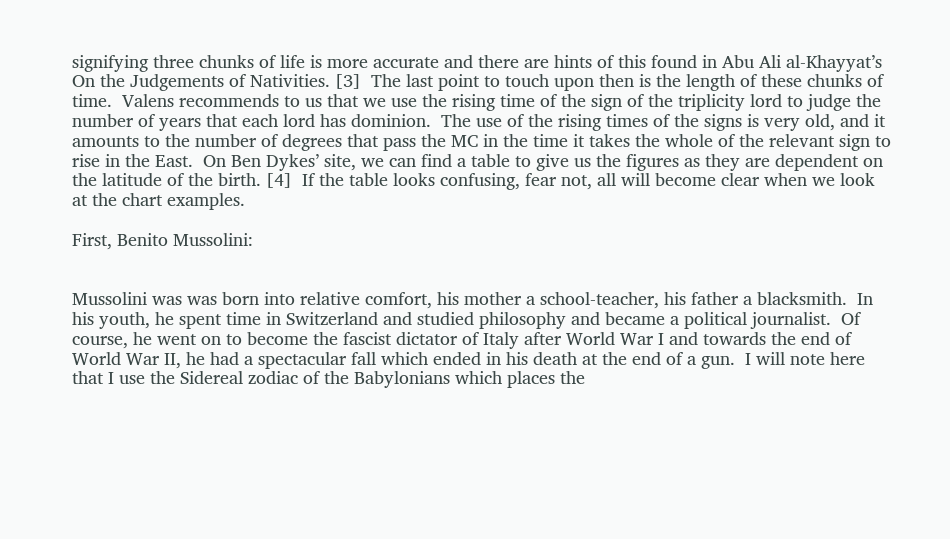signifying three chunks of life is more accurate and there are hints of this found in Abu Ali al-Khayyat’s On the Judgements of Nativities. [3]  The last point to touch upon then is the length of these chunks of time.  Valens recommends to us that we use the rising time of the sign of the triplicity lord to judge the number of years that each lord has dominion.  The use of the rising times of the signs is very old, and it amounts to the number of degrees that pass the MC in the time it takes the whole of the relevant sign to rise in the East.  On Ben Dykes’ site, we can find a table to give us the figures as they are dependent on the latitude of the birth. [4]  If the table looks confusing, fear not, all will become clear when we look at the chart examples.

First, Benito Mussolini:


Mussolini was was born into relative comfort, his mother a school-teacher, his father a blacksmith.  In his youth, he spent time in Switzerland and studied philosophy and became a political journalist.  Of course, he went on to become the fascist dictator of Italy after World War I and towards the end of World War II, he had a spectacular fall which ended in his death at the end of a gun.  I will note here that I use the Sidereal zodiac of the Babylonians which places the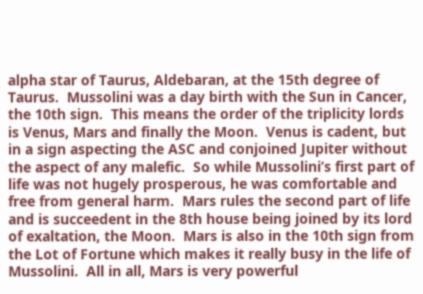alpha star of Taurus, Aldebaran, at the 15th degree of Taurus.  Mussolini was a day birth with the Sun in Cancer, the 10th sign.  This means the order of the triplicity lords is Venus, Mars and finally the Moon.  Venus is cadent, but in a sign aspecting the ASC and conjoined Jupiter without the aspect of any malefic.  So while Mussolini’s first part of life was not hugely prosperous, he was comfortable and free from general harm.  Mars rules the second part of life and is succeedent in the 8th house being joined by its lord of exaltation, the Moon.  Mars is also in the 10th sign from the Lot of Fortune which makes it really busy in the life of Mussolini.  All in all, Mars is very powerful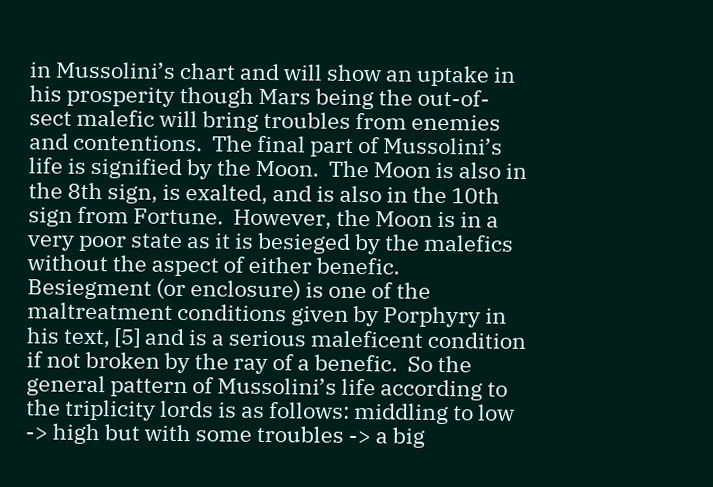in Mussolini’s chart and will show an uptake in his prosperity though Mars being the out-of-sect malefic will bring troubles from enemies and contentions.  The final part of Mussolini’s life is signified by the Moon.  The Moon is also in the 8th sign, is exalted, and is also in the 10th sign from Fortune.  However, the Moon is in a very poor state as it is besieged by the malefics without the aspect of either benefic.  Besiegment (or enclosure) is one of the maltreatment conditions given by Porphyry in his text, [5] and is a serious maleficent condition if not broken by the ray of a benefic.  So the general pattern of Mussolini’s life according to the triplicity lords is as follows: middling to low -> high but with some troubles -> a big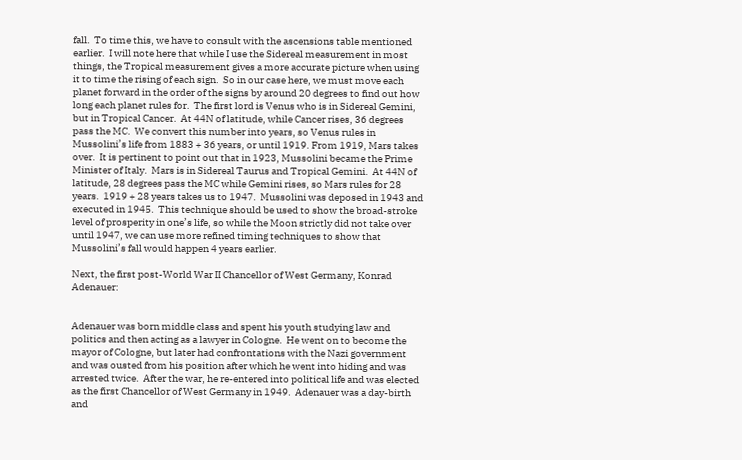fall.  To time this, we have to consult with the ascensions table mentioned earlier.  I will note here that while I use the Sidereal measurement in most things, the Tropical measurement gives a more accurate picture when using it to time the rising of each sign.  So in our case here, we must move each planet forward in the order of the signs by around 20 degrees to find out how long each planet rules for.  The first lord is Venus who is in Sidereal Gemini, but in Tropical Cancer.  At 44N of latitude, while Cancer rises, 36 degrees pass the MC.  We convert this number into years, so Venus rules in Mussolini’s life from 1883 + 36 years, or until 1919. From 1919, Mars takes over.  It is pertinent to point out that in 1923, Mussolini became the Prime Minister of Italy.  Mars is in Sidereal Taurus and Tropical Gemini.  At 44N of latitude, 28 degrees pass the MC while Gemini rises, so Mars rules for 28 years.  1919 + 28 years takes us to 1947.  Mussolini was deposed in 1943 and executed in 1945.  This technique should be used to show the broad-stroke level of prosperity in one’s life, so while the Moon strictly did not take over until 1947, we can use more refined timing techniques to show that Mussolini’s fall would happen 4 years earlier.

Next, the first post-World War II Chancellor of West Germany, Konrad Adenauer:


Adenauer was born middle class and spent his youth studying law and politics and then acting as a lawyer in Cologne.  He went on to become the mayor of Cologne, but later had confrontations with the Nazi government and was ousted from his position after which he went into hiding and was arrested twice.  After the war, he re-entered into political life and was elected as the first Chancellor of West Germany in 1949.  Adenauer was a day-birth and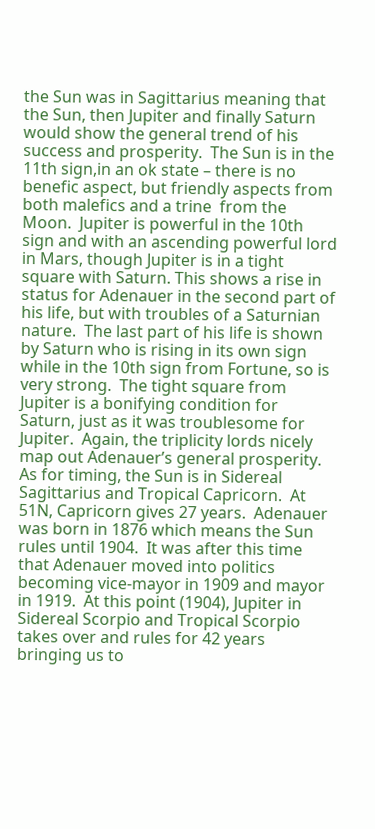the Sun was in Sagittarius meaning that the Sun, then Jupiter and finally Saturn would show the general trend of his success and prosperity.  The Sun is in the 11th sign,in an ok state – there is no benefic aspect, but friendly aspects from both malefics and a trine  from the Moon.  Jupiter is powerful in the 10th sign and with an ascending powerful lord in Mars, though Jupiter is in a tight square with Saturn. This shows a rise in status for Adenauer in the second part of his life, but with troubles of a Saturnian nature.  The last part of his life is shown by Saturn who is rising in its own sign while in the 10th sign from Fortune, so is very strong.  The tight square from Jupiter is a bonifying condition for Saturn, just as it was troublesome for Jupiter.  Again, the triplicity lords nicely map out Adenauer’s general prosperity.  As for timing, the Sun is in Sidereal Sagittarius and Tropical Capricorn.  At 51N, Capricorn gives 27 years.  Adenauer was born in 1876 which means the Sun rules until 1904.  It was after this time that Adenauer moved into politics becoming vice-mayor in 1909 and mayor in 1919.  At this point (1904), Jupiter in Sidereal Scorpio and Tropical Scorpio takes over and rules for 42 years bringing us to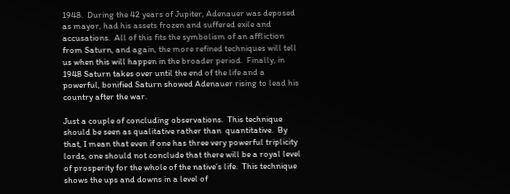1948.  During the 42 years of Jupiter, Adenauer was deposed as mayor, had his assets frozen and suffered exile and accusations.  All of this fits the symbolism of an affliction from Saturn, and again, the more refined techniques will tell us when this will happen in the broader period.  Finally, in 1948 Saturn takes over until the end of the life and a powerful, bonified Saturn showed Adenauer rising to lead his country after the war.

Just a couple of concluding observations.  This technique should be seen as qualitative rather than  quantitative.  By that, I mean that even if one has three very powerful triplicity lords, one should not conclude that there will be a royal level of prosperity for the whole of the native’s life.  This technique shows the ups and downs in a level of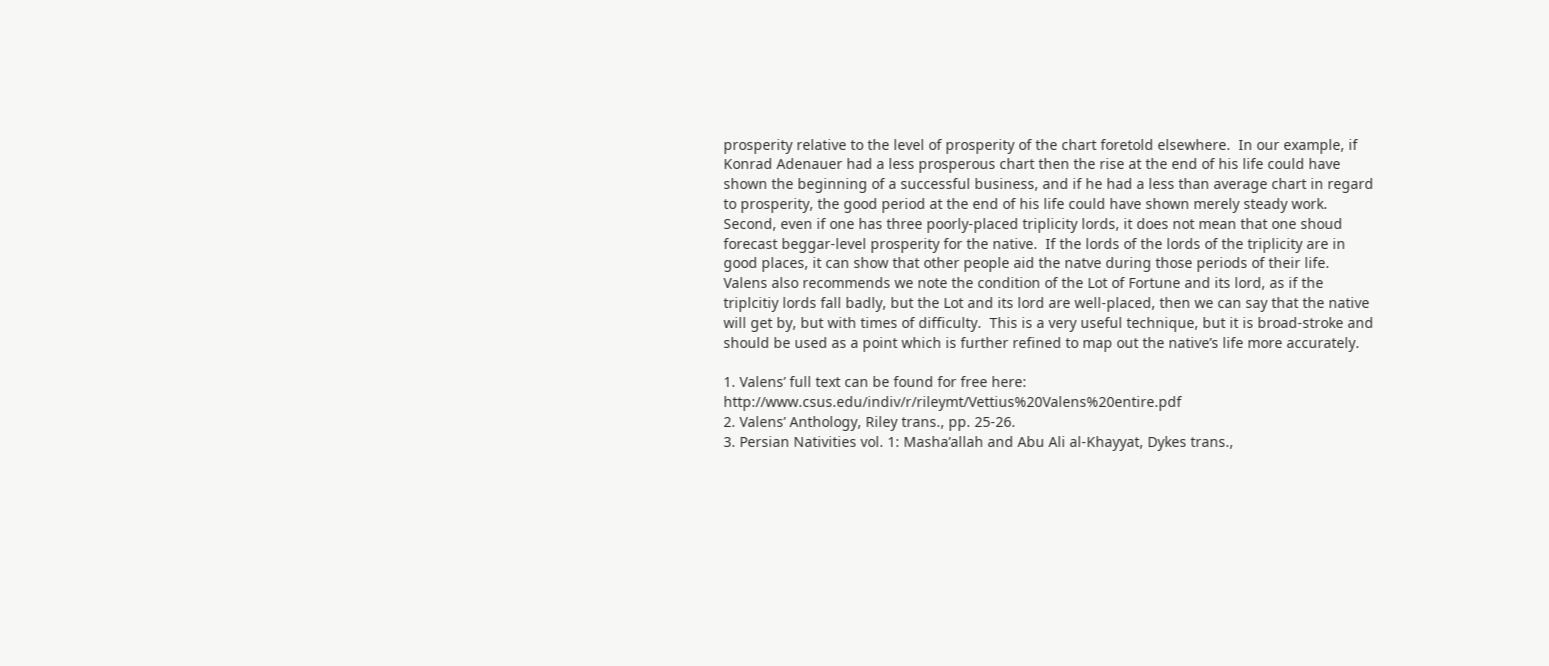prosperity relative to the level of prosperity of the chart foretold elsewhere.  In our example, if Konrad Adenauer had a less prosperous chart then the rise at the end of his life could have shown the beginning of a successful business, and if he had a less than average chart in regard to prosperity, the good period at the end of his life could have shown merely steady work.  Second, even if one has three poorly-placed triplicity lords, it does not mean that one shoud forecast beggar-level prosperity for the native.  If the lords of the lords of the triplicity are in good places, it can show that other people aid the natve during those periods of their life.  Valens also recommends we note the condition of the Lot of Fortune and its lord, as if the triplcitiy lords fall badly, but the Lot and its lord are well-placed, then we can say that the native will get by, but with times of difficulty.  This is a very useful technique, but it is broad-stroke and should be used as a point which is further refined to map out the native’s life more accurately.

1. Valens’ full text can be found for free here: http://www.csus.edu/indiv/r/rileymt/Vettius%20Valens%20entire.pdf
2. Valens’ Anthology, Riley trans., pp. 25-26.
3. Persian Nativities vol. 1: Masha’allah and Abu Ali al-Khayyat, Dykes trans.,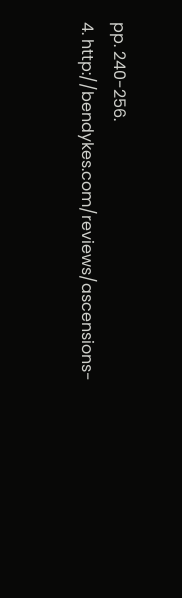pp. 240-256.
4. http://bendykes.com/reviews/ascensions-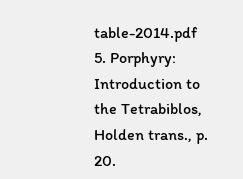table-2014.pdf
5. Porphyry: Introduction to the Tetrabiblos, Holden trans., p. 20.